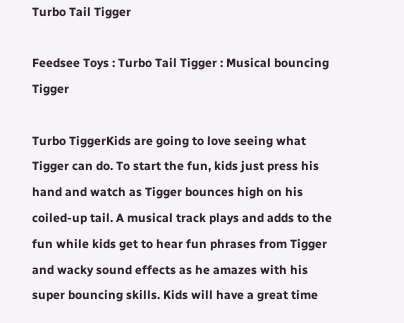Turbo Tail Tigger

Feedsee Toys : Turbo Tail Tigger : Musical bouncing Tigger

Turbo TiggerKids are going to love seeing what Tigger can do. To start the fun, kids just press his hand and watch as Tigger bounces high on his coiled-up tail. A musical track plays and adds to the fun while kids get to hear fun phrases from Tigger and wacky sound effects as he amazes with his super bouncing skills. Kids will have a great time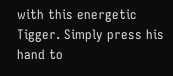with this energetic Tigger. Simply press his hand to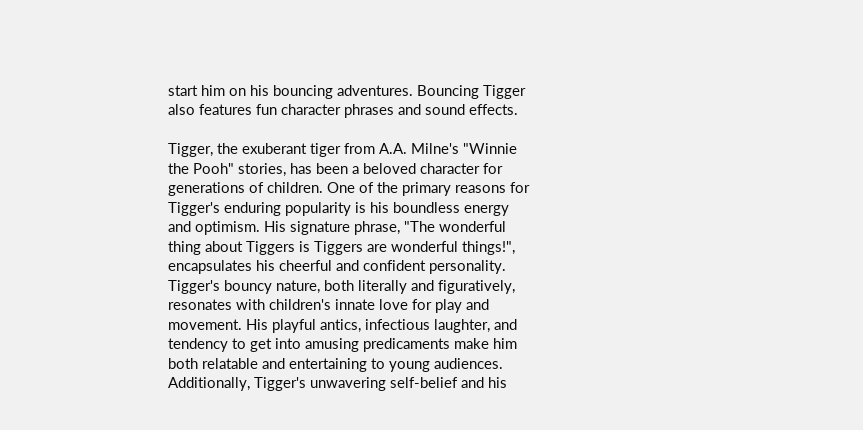start him on his bouncing adventures. Bouncing Tigger also features fun character phrases and sound effects.

Tigger, the exuberant tiger from A.A. Milne's "Winnie the Pooh" stories, has been a beloved character for generations of children. One of the primary reasons for Tigger's enduring popularity is his boundless energy and optimism. His signature phrase, "The wonderful thing about Tiggers is Tiggers are wonderful things!", encapsulates his cheerful and confident personality. Tigger's bouncy nature, both literally and figuratively, resonates with children's innate love for play and movement. His playful antics, infectious laughter, and tendency to get into amusing predicaments make him both relatable and entertaining to young audiences. Additionally, Tigger's unwavering self-belief and his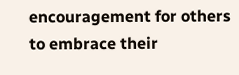encouragement for others to embrace their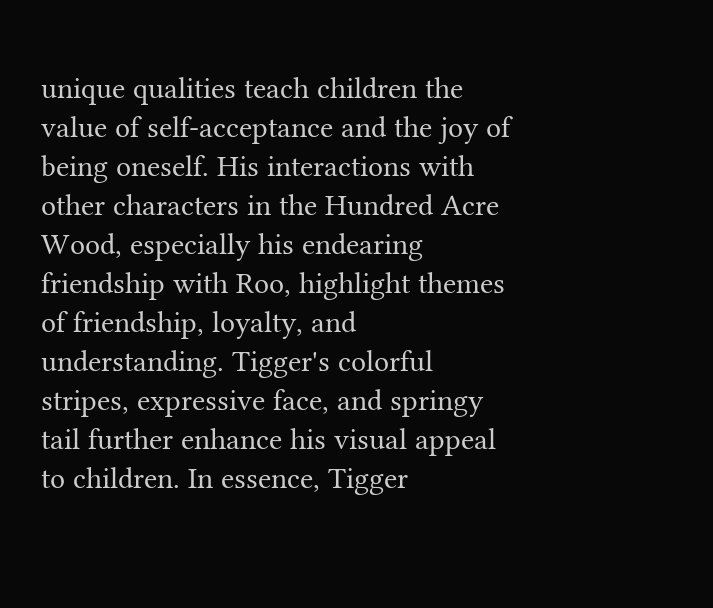unique qualities teach children the value of self-acceptance and the joy of being oneself. His interactions with other characters in the Hundred Acre Wood, especially his endearing friendship with Roo, highlight themes of friendship, loyalty, and understanding. Tigger's colorful stripes, expressive face, and springy tail further enhance his visual appeal to children. In essence, Tigger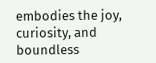embodies the joy, curiosity, and boundless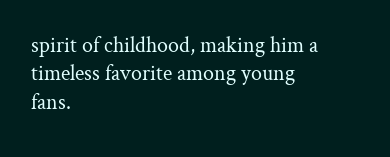spirit of childhood, making him a timeless favorite among young fans.